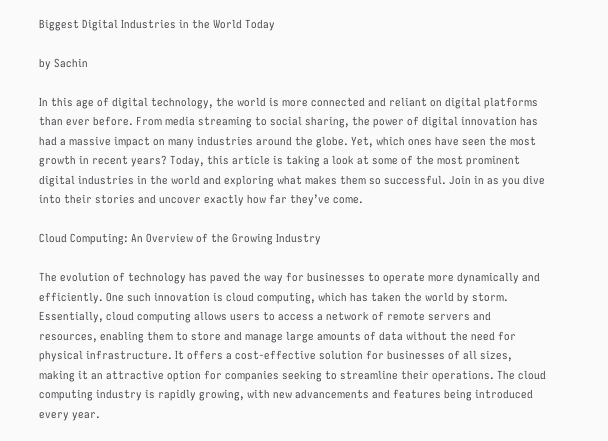Biggest Digital Industries in the World Today

by Sachin

In this age of digital technology, the world is more connected and reliant on digital platforms than ever before. From media streaming to social sharing, the power of digital innovation has had a massive impact on many industries around the globe. Yet, which ones have seen the most growth in recent years? Today, this article is taking a look at some of the most prominent digital industries in the world and exploring what makes them so successful. Join in as you dive into their stories and uncover exactly how far they’ve come.

Cloud Computing: An Overview of the Growing Industry

The evolution of technology has paved the way for businesses to operate more dynamically and efficiently. One such innovation is cloud computing, which has taken the world by storm. Essentially, cloud computing allows users to access a network of remote servers and resources, enabling them to store and manage large amounts of data without the need for physical infrastructure. It offers a cost-effective solution for businesses of all sizes, making it an attractive option for companies seeking to streamline their operations. The cloud computing industry is rapidly growing, with new advancements and features being introduced every year.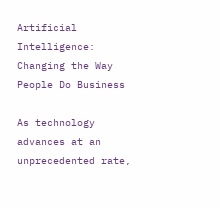Artificial Intelligence: Changing the Way People Do Business

As technology advances at an unprecedented rate,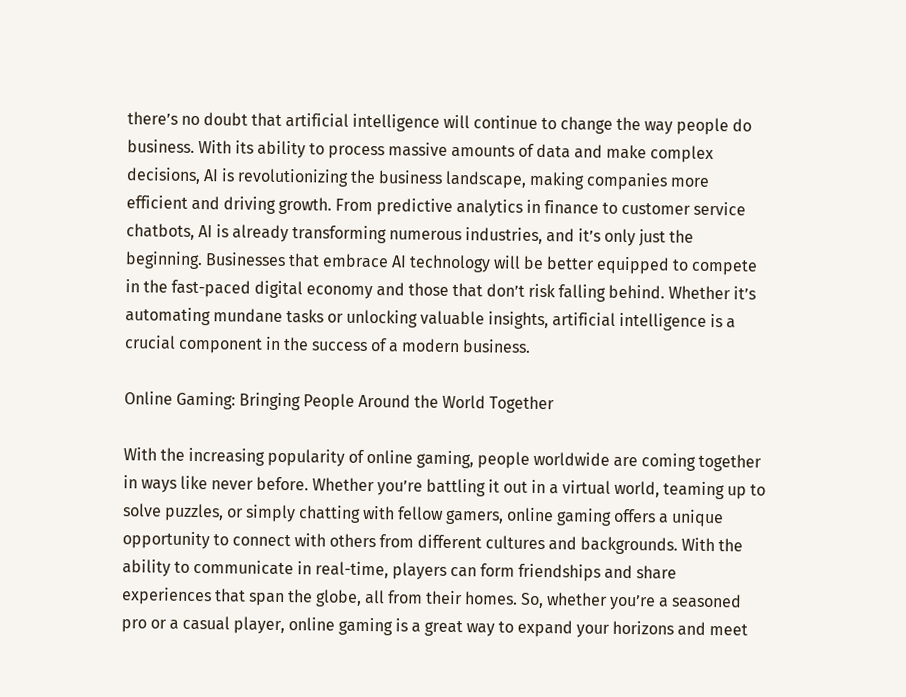there’s no doubt that artificial intelligence will continue to change the way people do business. With its ability to process massive amounts of data and make complex decisions, AI is revolutionizing the business landscape, making companies more efficient and driving growth. From predictive analytics in finance to customer service chatbots, AI is already transforming numerous industries, and it’s only just the beginning. Businesses that embrace AI technology will be better equipped to compete in the fast-paced digital economy and those that don’t risk falling behind. Whether it’s automating mundane tasks or unlocking valuable insights, artificial intelligence is a crucial component in the success of a modern business.

Online Gaming: Bringing People Around the World Together

With the increasing popularity of online gaming, people worldwide are coming together in ways like never before. Whether you’re battling it out in a virtual world, teaming up to solve puzzles, or simply chatting with fellow gamers, online gaming offers a unique opportunity to connect with others from different cultures and backgrounds. With the ability to communicate in real-time, players can form friendships and share experiences that span the globe, all from their homes. So, whether you’re a seasoned pro or a casual player, online gaming is a great way to expand your horizons and meet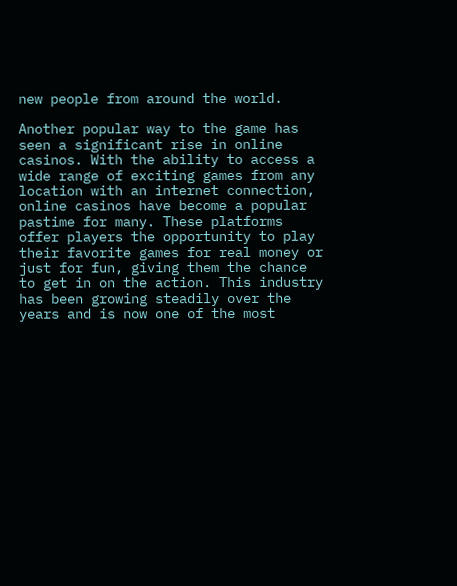new people from around the world.

Another popular way to the game has seen a significant rise in online casinos. With the ability to access a wide range of exciting games from any location with an internet connection, online casinos have become a popular pastime for many. These platforms offer players the opportunity to play their favorite games for real money or just for fun, giving them the chance to get in on the action. This industry has been growing steadily over the years and is now one of the most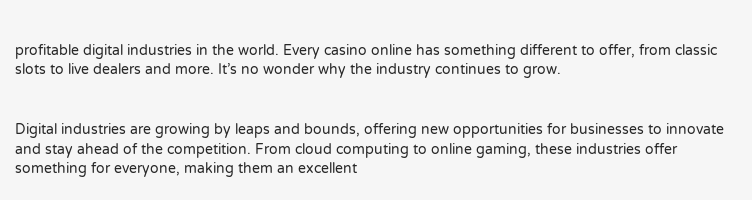profitable digital industries in the world. Every casino online has something different to offer, from classic slots to live dealers and more. It’s no wonder why the industry continues to grow.


Digital industries are growing by leaps and bounds, offering new opportunities for businesses to innovate and stay ahead of the competition. From cloud computing to online gaming, these industries offer something for everyone, making them an excellent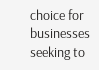choice for businesses seeking to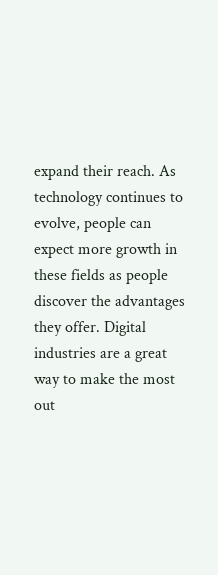expand their reach. As technology continues to evolve, people can expect more growth in these fields as people discover the advantages they offer. Digital industries are a great way to make the most out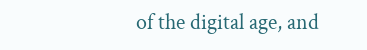of the digital age, and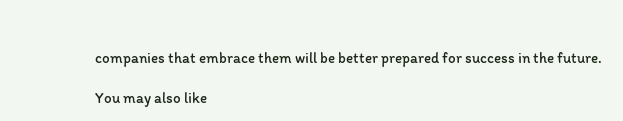companies that embrace them will be better prepared for success in the future.

You may also like